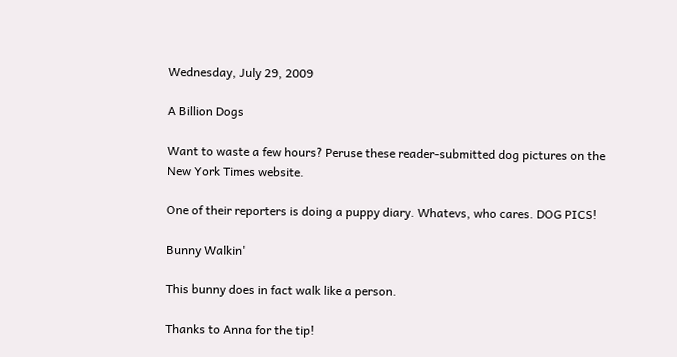Wednesday, July 29, 2009

A Billion Dogs

Want to waste a few hours? Peruse these reader-submitted dog pictures on the New York Times website.

One of their reporters is doing a puppy diary. Whatevs, who cares. DOG PICS!

Bunny Walkin'

This bunny does in fact walk like a person.

Thanks to Anna for the tip!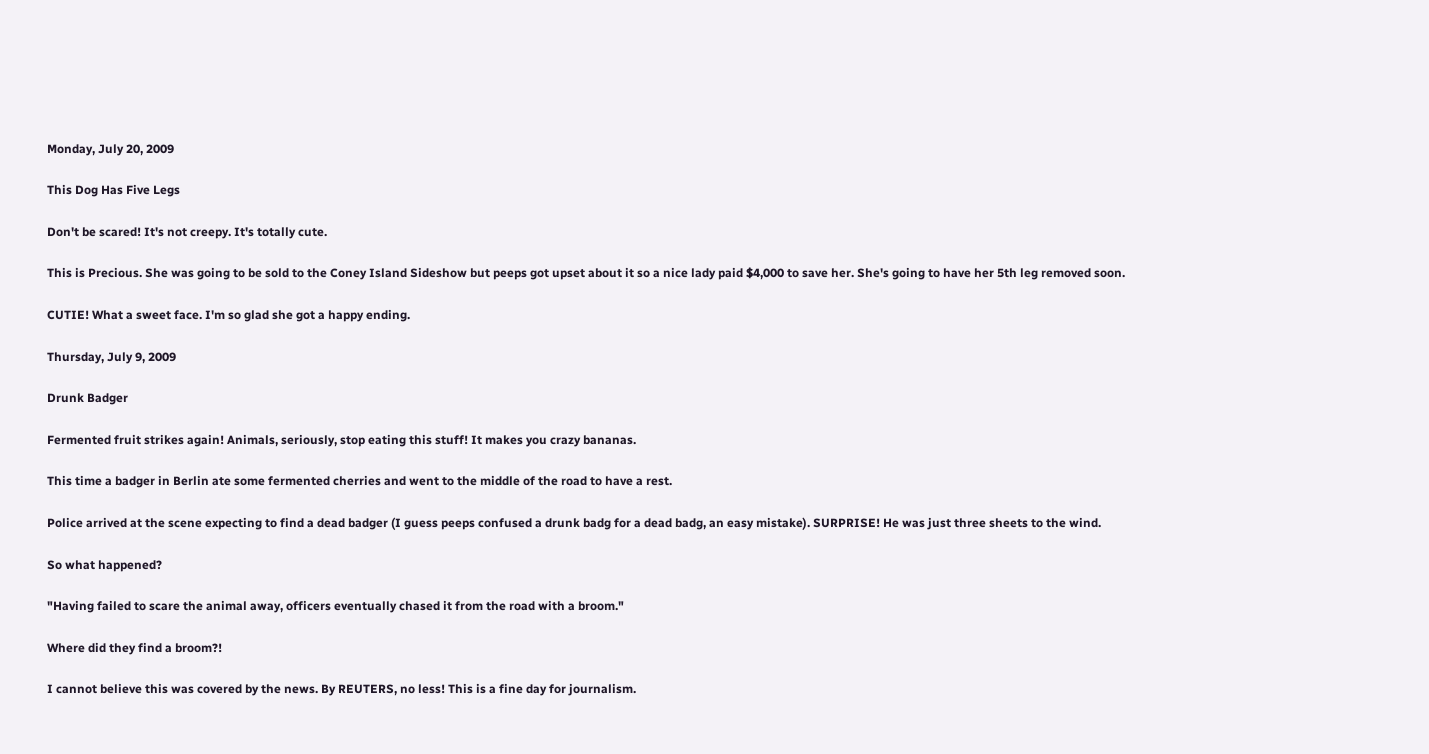Monday, July 20, 2009

This Dog Has Five Legs

Don't be scared! It's not creepy. It's totally cute.

This is Precious. She was going to be sold to the Coney Island Sideshow but peeps got upset about it so a nice lady paid $4,000 to save her. She's going to have her 5th leg removed soon.

CUTIE! What a sweet face. I'm so glad she got a happy ending.

Thursday, July 9, 2009

Drunk Badger

Fermented fruit strikes again! Animals, seriously, stop eating this stuff! It makes you crazy bananas.

This time a badger in Berlin ate some fermented cherries and went to the middle of the road to have a rest.

Police arrived at the scene expecting to find a dead badger (I guess peeps confused a drunk badg for a dead badg, an easy mistake). SURPRISE! He was just three sheets to the wind.

So what happened?

"Having failed to scare the animal away, officers eventually chased it from the road with a broom."

Where did they find a broom?!

I cannot believe this was covered by the news. By REUTERS, no less! This is a fine day for journalism.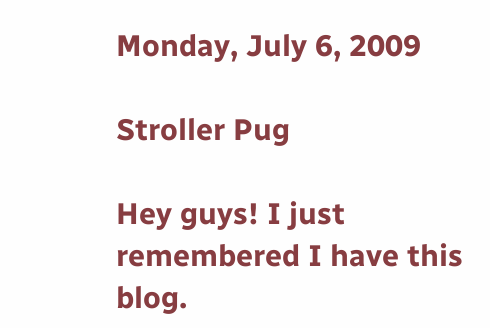Monday, July 6, 2009

Stroller Pug

Hey guys! I just remembered I have this blog.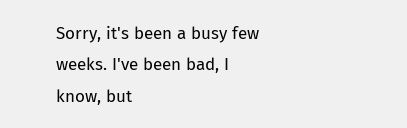Sorry, it's been a busy few weeks. I've been bad, I know, but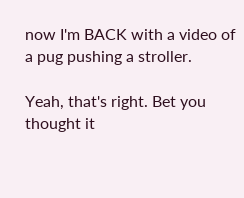now I'm BACK with a video of a pug pushing a stroller.

Yeah, that's right. Bet you thought it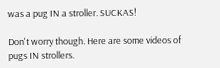was a pug IN a stroller. SUCKAS!

Don't worry though. Here are some videos of pugs IN strollers.